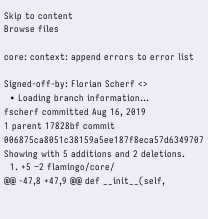Skip to content
Browse files

core: context: append errors to error list

Signed-off-by: Florian Scherf <>
  • Loading branch information...
fscherf committed Aug 16, 2019
1 parent 17828bf commit 006875ca8051c38159a5ee187f8eca57d6349707
Showing with 5 additions and 2 deletions.
  1. +5 −2 flamingo/core/
@@ -47,8 +47,9 @@ def __init__(self,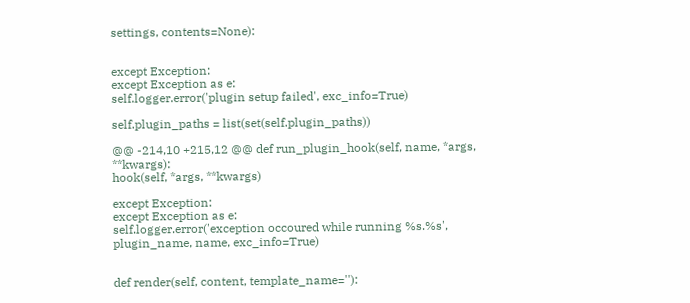settings, contents=None):


except Exception:
except Exception as e:
self.logger.error('plugin setup failed', exc_info=True)

self.plugin_paths = list(set(self.plugin_paths))

@@ -214,10 +215,12 @@ def run_plugin_hook(self, name, *args, **kwargs):
hook(self, *args, **kwargs)

except Exception:
except Exception as e:
self.logger.error('exception occoured while running %s.%s',
plugin_name, name, exc_info=True)


def render(self, content, template_name=''):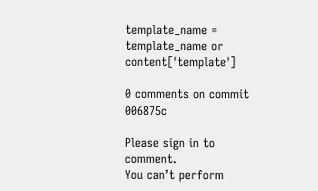template_name = template_name or content['template']

0 comments on commit 006875c

Please sign in to comment.
You can’t perform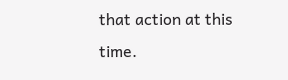that action at this time.